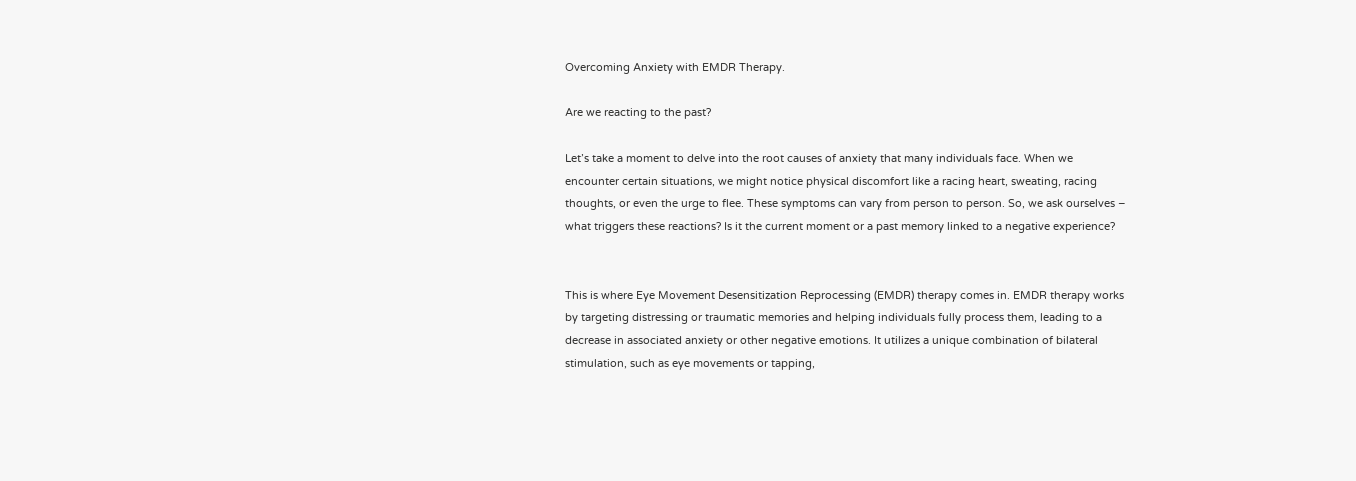Overcoming Anxiety with EMDR Therapy.

Are we reacting to the past?

Let’s take a moment to delve into the root causes of anxiety that many individuals face. When we encounter certain situations, we might notice physical discomfort like a racing heart, sweating, racing thoughts, or even the urge to flee. These symptoms can vary from person to person. So, we ask ourselves – what triggers these reactions? Is it the current moment or a past memory linked to a negative experience?


This is where Eye Movement Desensitization Reprocessing (EMDR) therapy comes in. EMDR therapy works by targeting distressing or traumatic memories and helping individuals fully process them, leading to a decrease in associated anxiety or other negative emotions. It utilizes a unique combination of bilateral stimulation, such as eye movements or tapping,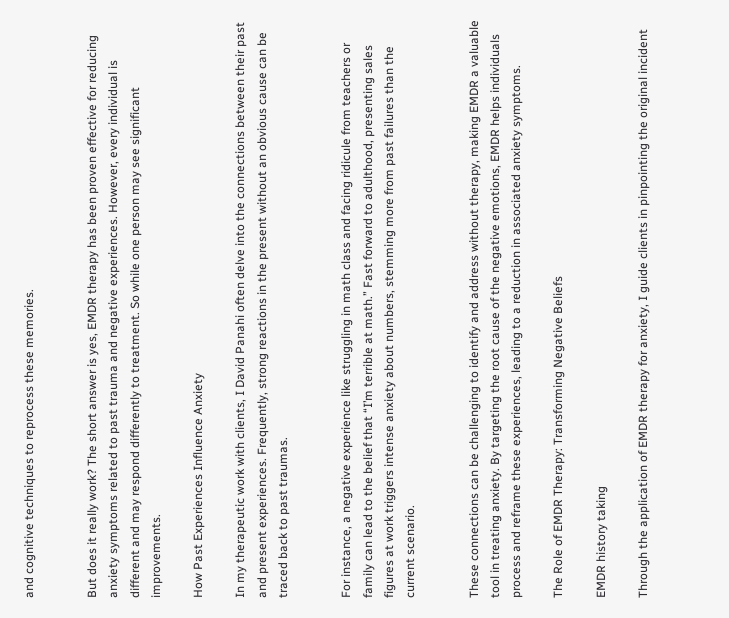and cognitive techniques to reprocess these memories.


But does it really work? The short answer is yes, EMDR therapy has been proven effective for reducing anxiety symptoms related to past trauma and negative experiences. However, every individual is different and may respond differently to treatment. So while one person may see significant improvements.

How Past Experiences Influence Anxiety

In my therapeutic work with clients, I David Panahi often delve into the connections between their past and present experiences. Frequently, strong reactions in the present without an obvious cause can be traced back to past traumas.


For instance, a negative experience like struggling in math class and facing ridicule from teachers or family can lead to the belief that “I’m terrible at math.” Fast forward to adulthood, presenting sales figures at work triggers intense anxiety about numbers, stemming more from past failures than the current scenario.


These connections can be challenging to identify and address without therapy, making EMDR a valuable tool in treating anxiety. By targeting the root cause of the negative emotions, EMDR helps individuals process and reframe these experiences, leading to a reduction in associated anxiety symptoms.

The Role of EMDR Therapy: Transforming Negative Beliefs

EMDR history taking

Through the application of EMDR therapy for anxiety, I guide clients in pinpointing the original incident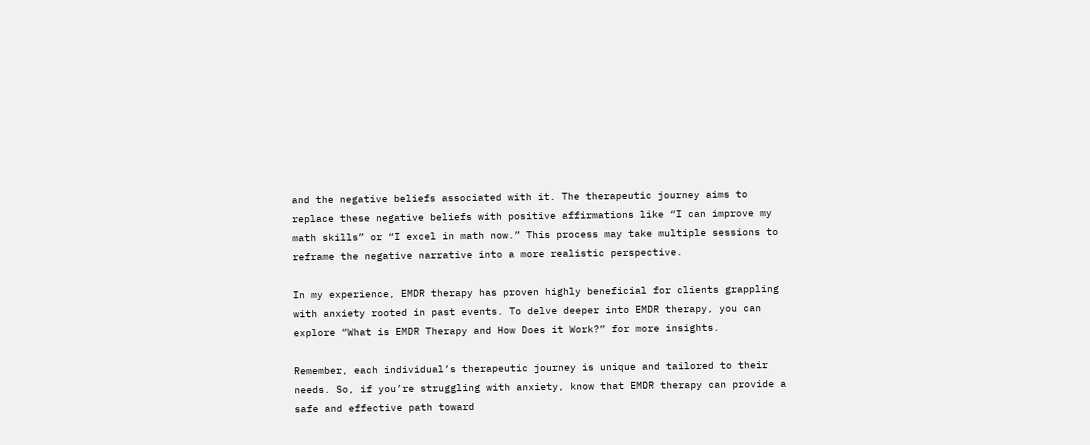and the negative beliefs associated with it. The therapeutic journey aims to replace these negative beliefs with positive affirmations like “I can improve my math skills” or “I excel in math now.” This process may take multiple sessions to reframe the negative narrative into a more realistic perspective.

In my experience, EMDR therapy has proven highly beneficial for clients grappling with anxiety rooted in past events. To delve deeper into EMDR therapy, you can explore “What is EMDR Therapy and How Does it Work?” for more insights.

Remember, each individual’s therapeutic journey is unique and tailored to their needs. So, if you’re struggling with anxiety, know that EMDR therapy can provide a safe and effective path toward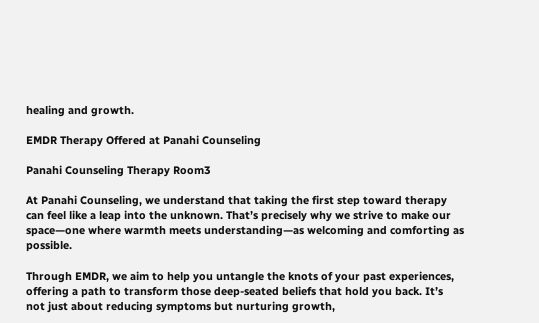healing and growth.

EMDR Therapy Offered at Panahi Counseling

Panahi Counseling Therapy Room3

At Panahi Counseling, we understand that taking the first step toward therapy can feel like a leap into the unknown. That’s precisely why we strive to make our space—one where warmth meets understanding—as welcoming and comforting as possible.

Through EMDR, we aim to help you untangle the knots of your past experiences, offering a path to transform those deep-seated beliefs that hold you back. It’s not just about reducing symptoms but nurturing growth,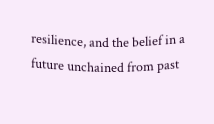resilience, and the belief in a future unchained from past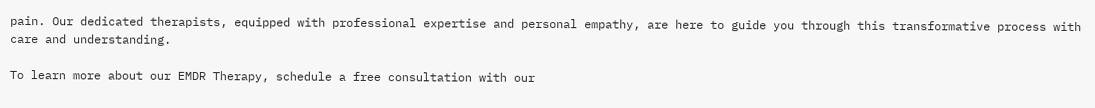pain. Our dedicated therapists, equipped with professional expertise and personal empathy, are here to guide you through this transformative process with care and understanding.

To learn more about our EMDR Therapy, schedule a free consultation with our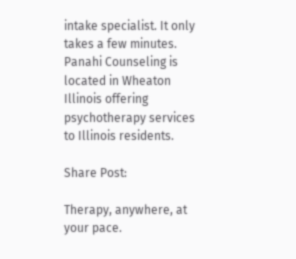intake specialist. It only takes a few minutes. Panahi Counseling is located in Wheaton Illinois offering psychotherapy services to Illinois residents.

Share Post:

Therapy, anywhere, at your pace.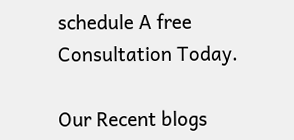schedule A free Consultation Today.

Our Recent blogs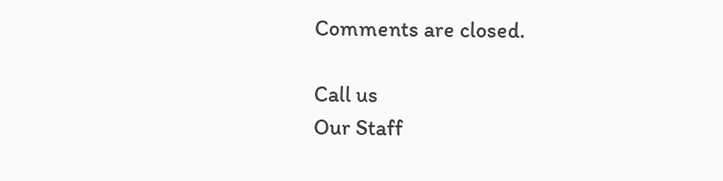Comments are closed.

Call us
Our Staff